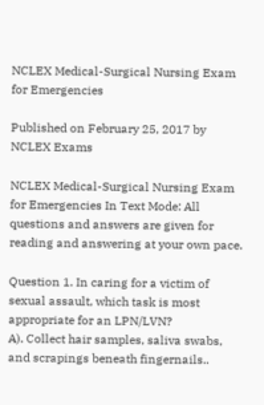NCLEX Medical-Surgical Nursing Exam for Emergencies

Published on February 25, 2017 by NCLEX Exams

NCLEX Medical-Surgical Nursing Exam for Emergencies In Text Mode: All questions and answers are given for reading and answering at your own pace.

Question 1. In caring for a victim of sexual assault, which task is most appropriate for an LPN/LVN?
A). Collect hair samples, saliva swabs, and scrapings beneath fingernails..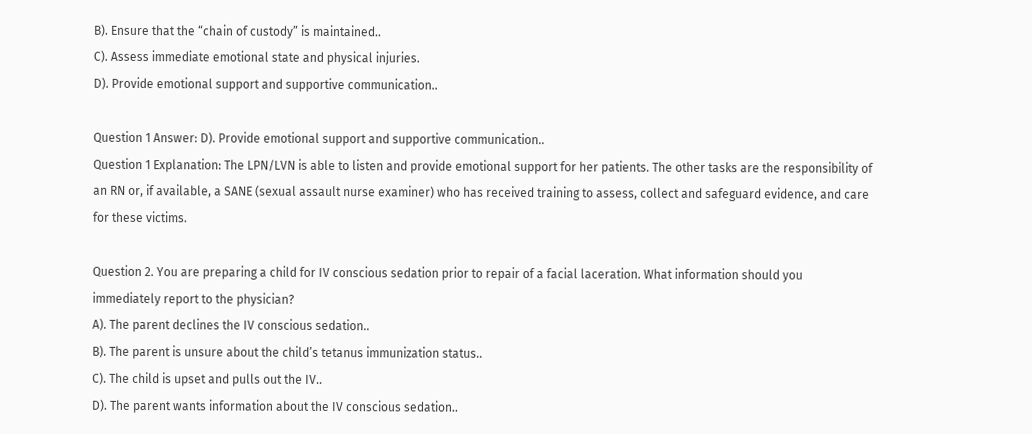B). Ensure that the “chain of custody” is maintained..
C). Assess immediate emotional state and physical injuries.
D). Provide emotional support and supportive communication..

Question 1 Answer: D). Provide emotional support and supportive communication..
Question 1 Explanation: The LPN/LVN is able to listen and provide emotional support for her patients. The other tasks are the responsibility of an RN or, if available, a SANE (sexual assault nurse examiner) who has received training to assess, collect and safeguard evidence, and care for these victims.

Question 2. You are preparing a child for IV conscious sedation prior to repair of a facial laceration. What information should you immediately report to the physician?
A). The parent declines the IV conscious sedation..
B). The parent is unsure about the child’s tetanus immunization status..
C). The child is upset and pulls out the IV..
D). The parent wants information about the IV conscious sedation..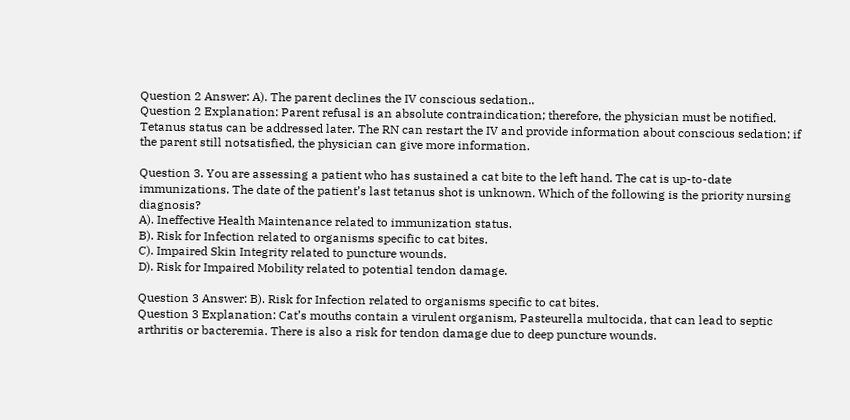Question 2 Answer: A). The parent declines the IV conscious sedation..
Question 2 Explanation: Parent refusal is an absolute contraindication; therefore, the physician must be notified. Tetanus status can be addressed later. The RN can restart the IV and provide information about conscious sedation; if the parent still notsatisfied, the physician can give more information.

Question 3. You are assessing a patient who has sustained a cat bite to the left hand. The cat is up-to-date immunizations. The date of the patient’s last tetanus shot is unknown. Which of the following is the priority nursing diagnosis?
A). Ineffective Health Maintenance related to immunization status.
B). Risk for Infection related to organisms specific to cat bites.
C). Impaired Skin Integrity related to puncture wounds.
D). Risk for Impaired Mobility related to potential tendon damage.

Question 3 Answer: B). Risk for Infection related to organisms specific to cat bites.
Question 3 Explanation: Cat’s mouths contain a virulent organism, Pasteurella multocida, that can lead to septic arthritis or bacteremia. There is also a risk for tendon damage due to deep puncture wounds.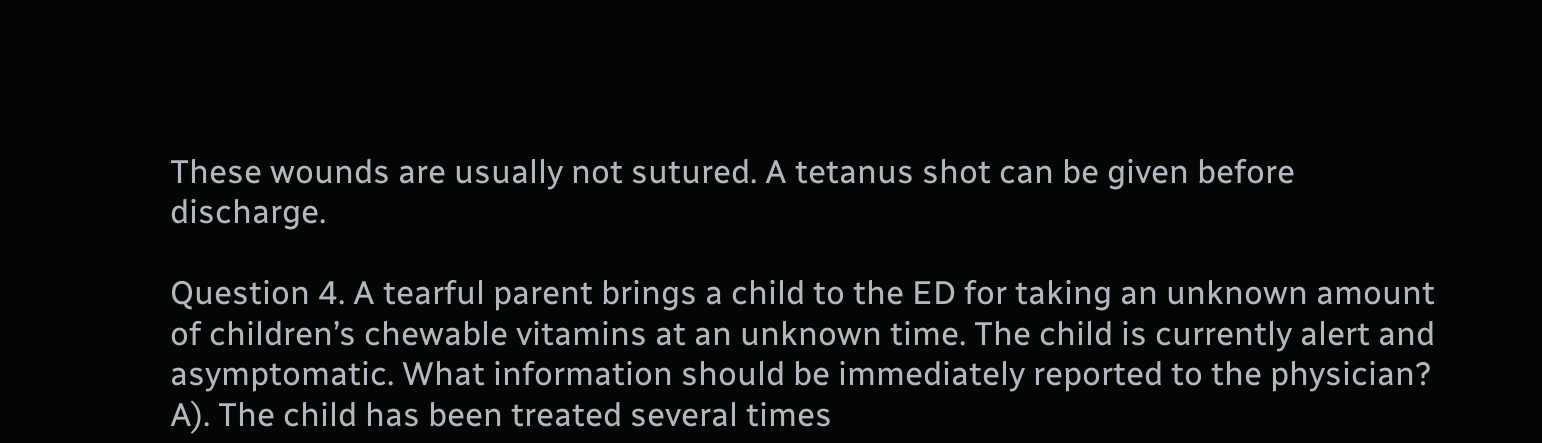These wounds are usually not sutured. A tetanus shot can be given before discharge.

Question 4. A tearful parent brings a child to the ED for taking an unknown amount of children’s chewable vitamins at an unknown time. The child is currently alert and asymptomatic. What information should be immediately reported to the physician?
A). The child has been treated several times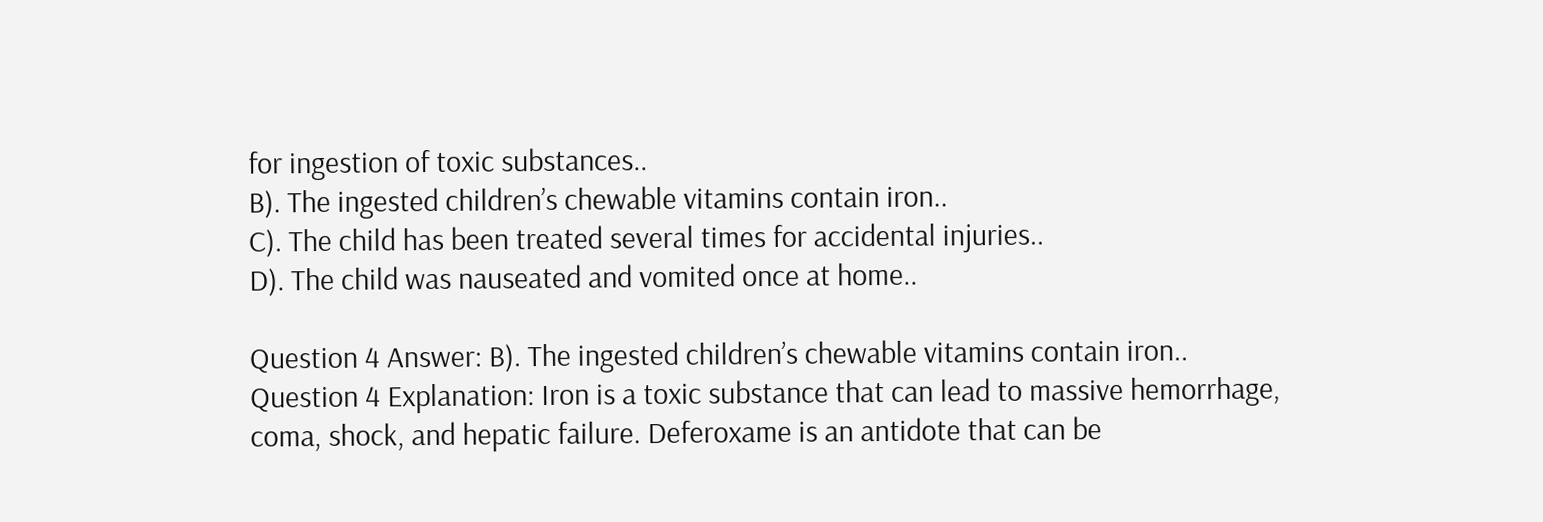for ingestion of toxic substances..
B). The ingested children’s chewable vitamins contain iron..
C). The child has been treated several times for accidental injuries..
D). The child was nauseated and vomited once at home..

Question 4 Answer: B). The ingested children’s chewable vitamins contain iron..
Question 4 Explanation: Iron is a toxic substance that can lead to massive hemorrhage, coma, shock, and hepatic failure. Deferoxame is an antidote that can be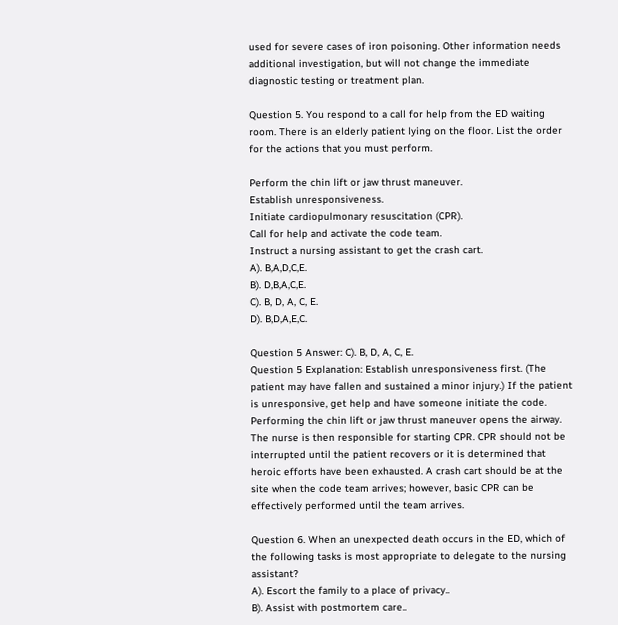used for severe cases of iron poisoning. Other information needs additional investigation, but will not change the immediate diagnostic testing or treatment plan.

Question 5. You respond to a call for help from the ED waiting room. There is an elderly patient lying on the floor. List the order for the actions that you must perform.

Perform the chin lift or jaw thrust maneuver.
Establish unresponsiveness.
Initiate cardiopulmonary resuscitation (CPR).
Call for help and activate the code team.
Instruct a nursing assistant to get the crash cart.
A). B,A,D,C,E.
B). D,B,A,C,E.
C). B, D, A, C, E.
D). B,D,A,E,C.

Question 5 Answer: C). B, D, A, C, E.
Question 5 Explanation: Establish unresponsiveness first. (The patient may have fallen and sustained a minor injury.) If the patient is unresponsive, get help and have someone initiate the code. Performing the chin lift or jaw thrust maneuver opens the airway. The nurse is then responsible for starting CPR. CPR should not be interrupted until the patient recovers or it is determined that heroic efforts have been exhausted. A crash cart should be at the site when the code team arrives; however, basic CPR can be effectively performed until the team arrives.

Question 6. When an unexpected death occurs in the ED, which of the following tasks is most appropriate to delegate to the nursing assistant?
A). Escort the family to a place of privacy..
B). Assist with postmortem care..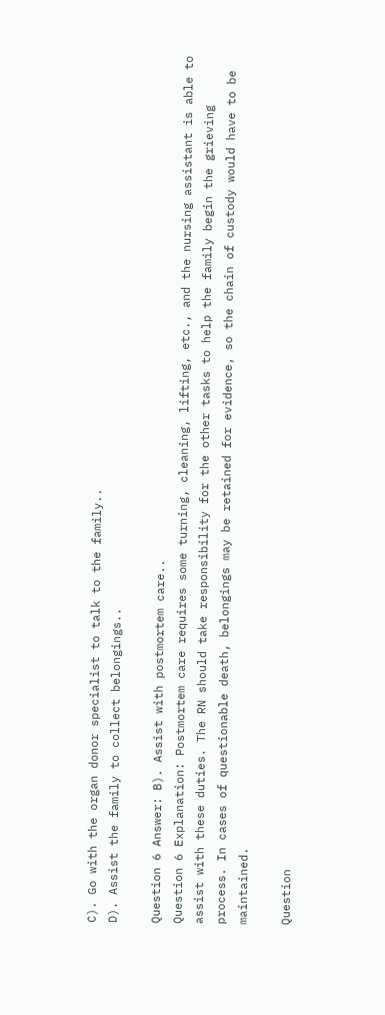C). Go with the organ donor specialist to talk to the family..
D). Assist the family to collect belongings..

Question 6 Answer: B). Assist with postmortem care..
Question 6 Explanation: Postmortem care requires some turning, cleaning, lifting, etc., and the nursing assistant is able to assist with these duties. The RN should take responsibility for the other tasks to help the family begin the grieving process. In cases of questionable death, belongings may be retained for evidence, so the chain of custody would have to be maintained.

Question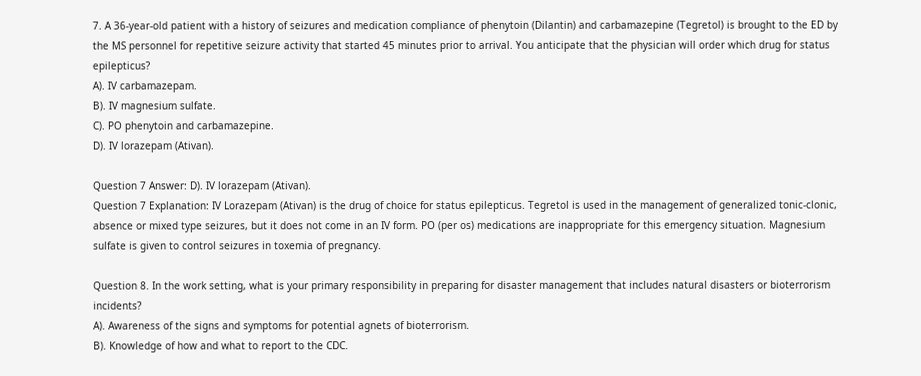7. A 36-year-old patient with a history of seizures and medication compliance of phenytoin (Dilantin) and carbamazepine (Tegretol) is brought to the ED by the MS personnel for repetitive seizure activity that started 45 minutes prior to arrival. You anticipate that the physician will order which drug for status epilepticus?
A). IV carbamazepam.
B). IV magnesium sulfate.
C). PO phenytoin and carbamazepine.
D). IV lorazepam (Ativan).

Question 7 Answer: D). IV lorazepam (Ativan).
Question 7 Explanation: IV Lorazepam (Ativan) is the drug of choice for status epilepticus. Tegretol is used in the management of generalized tonic-clonic, absence or mixed type seizures, but it does not come in an IV form. PO (per os) medications are inappropriate for this emergency situation. Magnesium sulfate is given to control seizures in toxemia of pregnancy.

Question 8. In the work setting, what is your primary responsibility in preparing for disaster management that includes natural disasters or bioterrorism incidents?
A). Awareness of the signs and symptoms for potential agnets of bioterrorism.
B). Knowledge of how and what to report to the CDC.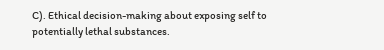C). Ethical decision-making about exposing self to potentially lethal substances.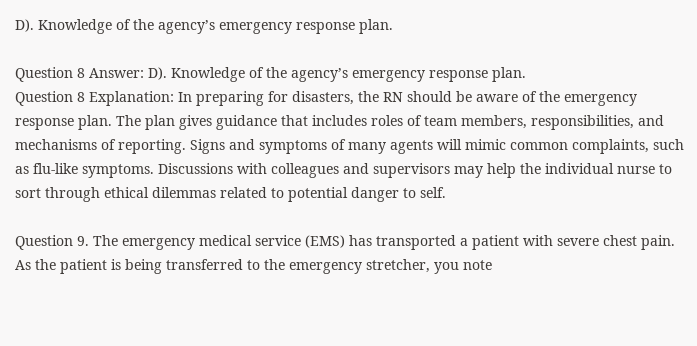D). Knowledge of the agency’s emergency response plan.

Question 8 Answer: D). Knowledge of the agency’s emergency response plan.
Question 8 Explanation: In preparing for disasters, the RN should be aware of the emergency response plan. The plan gives guidance that includes roles of team members, responsibilities, and mechanisms of reporting. Signs and symptoms of many agents will mimic common complaints, such as flu-like symptoms. Discussions with colleagues and supervisors may help the individual nurse to sort through ethical dilemmas related to potential danger to self.

Question 9. The emergency medical service (EMS) has transported a patient with severe chest pain. As the patient is being transferred to the emergency stretcher, you note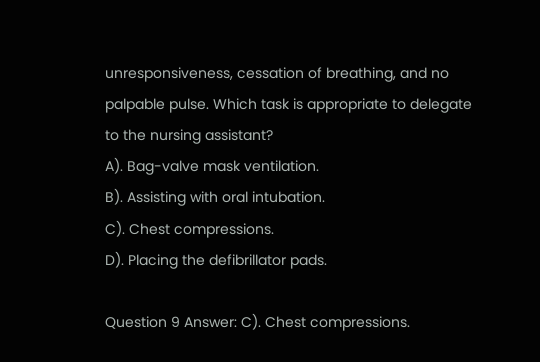unresponsiveness, cessation of breathing, and no palpable pulse. Which task is appropriate to delegate to the nursing assistant?
A). Bag-valve mask ventilation.
B). Assisting with oral intubation.
C). Chest compressions.
D). Placing the defibrillator pads.

Question 9 Answer: C). Chest compressions.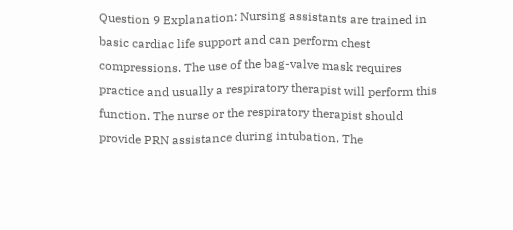Question 9 Explanation: Nursing assistants are trained in basic cardiac life support and can perform chest compressions. The use of the bag-valve mask requires practice and usually a respiratory therapist will perform this function. The nurse or the respiratory therapist should provide PRN assistance during intubation. The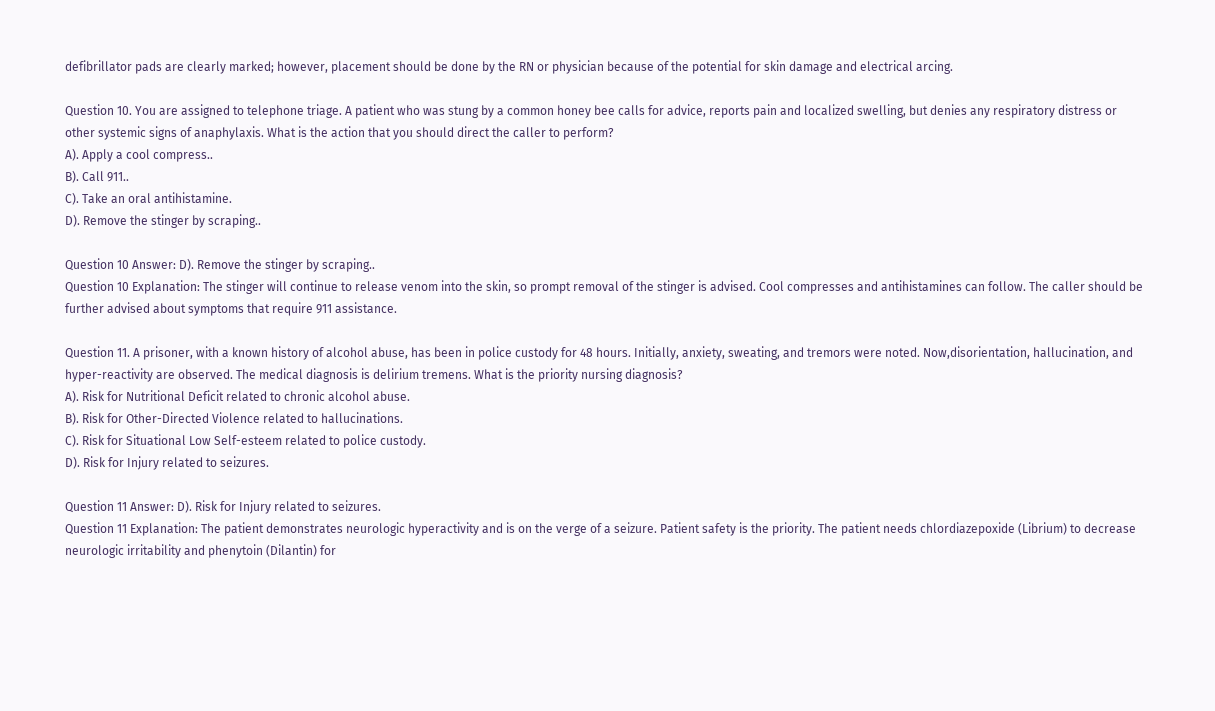defibrillator pads are clearly marked; however, placement should be done by the RN or physician because of the potential for skin damage and electrical arcing.

Question 10. You are assigned to telephone triage. A patient who was stung by a common honey bee calls for advice, reports pain and localized swelling, but denies any respiratory distress or other systemic signs of anaphylaxis. What is the action that you should direct the caller to perform?
A). Apply a cool compress..
B). Call 911..
C). Take an oral antihistamine.
D). Remove the stinger by scraping..

Question 10 Answer: D). Remove the stinger by scraping..
Question 10 Explanation: The stinger will continue to release venom into the skin, so prompt removal of the stinger is advised. Cool compresses and antihistamines can follow. The caller should be further advised about symptoms that require 911 assistance.

Question 11. A prisoner, with a known history of alcohol abuse, has been in police custody for 48 hours. Initially, anxiety, sweating, and tremors were noted. Now,disorientation, hallucination, and hyper-reactivity are observed. The medical diagnosis is delirium tremens. What is the priority nursing diagnosis?
A). Risk for Nutritional Deficit related to chronic alcohol abuse.
B). Risk for Other-Directed Violence related to hallucinations.
C). Risk for Situational Low Self-esteem related to police custody.
D). Risk for Injury related to seizures.

Question 11 Answer: D). Risk for Injury related to seizures.
Question 11 Explanation: The patient demonstrates neurologic hyperactivity and is on the verge of a seizure. Patient safety is the priority. The patient needs chlordiazepoxide (Librium) to decrease neurologic irritability and phenytoin (Dilantin) for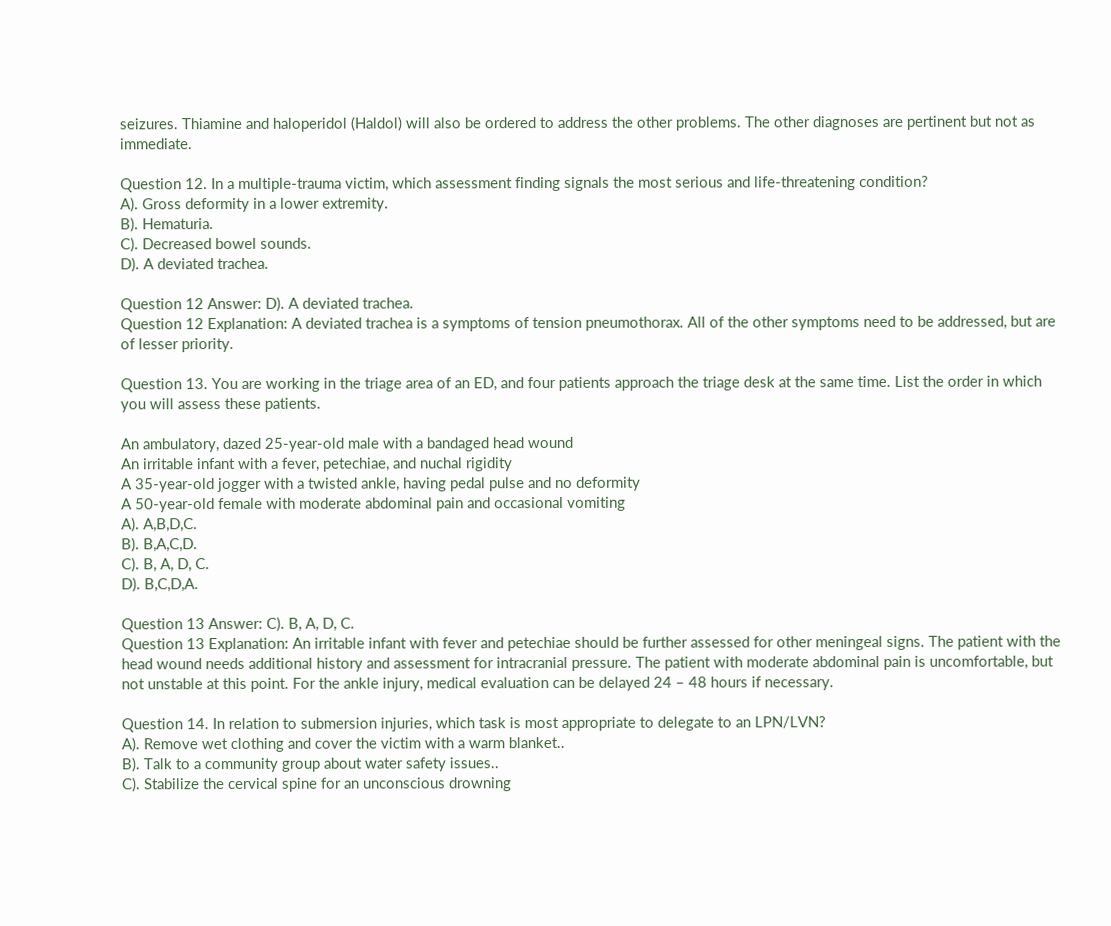seizures. Thiamine and haloperidol (Haldol) will also be ordered to address the other problems. The other diagnoses are pertinent but not as immediate.

Question 12. In a multiple-trauma victim, which assessment finding signals the most serious and life-threatening condition?
A). Gross deformity in a lower extremity.
B). Hematuria.
C). Decreased bowel sounds.
D). A deviated trachea.

Question 12 Answer: D). A deviated trachea.
Question 12 Explanation: A deviated trachea is a symptoms of tension pneumothorax. All of the other symptoms need to be addressed, but are of lesser priority.

Question 13. You are working in the triage area of an ED, and four patients approach the triage desk at the same time. List the order in which you will assess these patients.

An ambulatory, dazed 25-year-old male with a bandaged head wound
An irritable infant with a fever, petechiae, and nuchal rigidity
A 35-year-old jogger with a twisted ankle, having pedal pulse and no deformity
A 50-year-old female with moderate abdominal pain and occasional vomiting
A). A,B,D,C.
B). B,A,C,D.
C). B, A, D, C.
D). B,C,D,A.

Question 13 Answer: C). B, A, D, C.
Question 13 Explanation: An irritable infant with fever and petechiae should be further assessed for other meningeal signs. The patient with the head wound needs additional history and assessment for intracranial pressure. The patient with moderate abdominal pain is uncomfortable, but not unstable at this point. For the ankle injury, medical evaluation can be delayed 24 – 48 hours if necessary.

Question 14. In relation to submersion injuries, which task is most appropriate to delegate to an LPN/LVN?
A). Remove wet clothing and cover the victim with a warm blanket..
B). Talk to a community group about water safety issues..
C). Stabilize the cervical spine for an unconscious drowning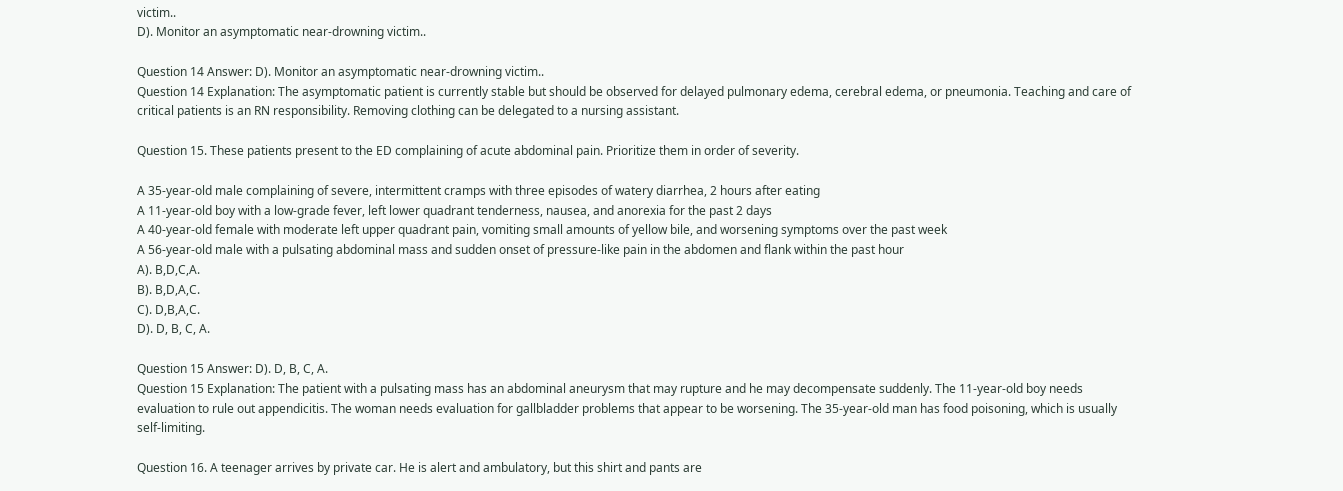victim..
D). Monitor an asymptomatic near-drowning victim..

Question 14 Answer: D). Monitor an asymptomatic near-drowning victim..
Question 14 Explanation: The asymptomatic patient is currently stable but should be observed for delayed pulmonary edema, cerebral edema, or pneumonia. Teaching and care of critical patients is an RN responsibility. Removing clothing can be delegated to a nursing assistant.

Question 15. These patients present to the ED complaining of acute abdominal pain. Prioritize them in order of severity.

A 35-year-old male complaining of severe, intermittent cramps with three episodes of watery diarrhea, 2 hours after eating
A 11-year-old boy with a low-grade fever, left lower quadrant tenderness, nausea, and anorexia for the past 2 days
A 40-year-old female with moderate left upper quadrant pain, vomiting small amounts of yellow bile, and worsening symptoms over the past week
A 56-year-old male with a pulsating abdominal mass and sudden onset of pressure-like pain in the abdomen and flank within the past hour
A). B,D,C,A.
B). B,D,A,C.
C). D,B,A,C.
D). D, B, C, A.

Question 15 Answer: D). D, B, C, A.
Question 15 Explanation: The patient with a pulsating mass has an abdominal aneurysm that may rupture and he may decompensate suddenly. The 11-year-old boy needs evaluation to rule out appendicitis. The woman needs evaluation for gallbladder problems that appear to be worsening. The 35-year-old man has food poisoning, which is usually self-limiting.

Question 16. A teenager arrives by private car. He is alert and ambulatory, but this shirt and pants are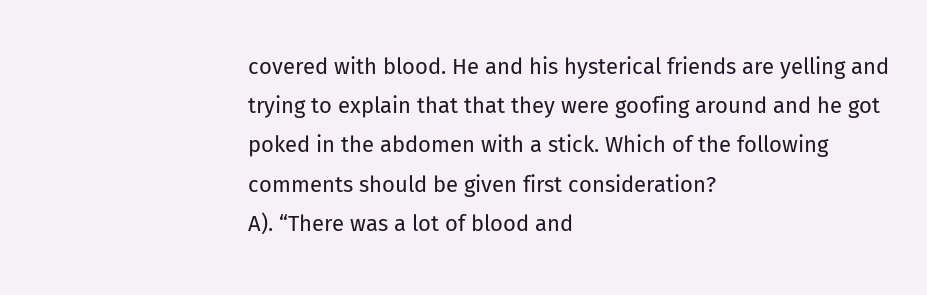covered with blood. He and his hysterical friends are yelling and trying to explain that that they were goofing around and he got poked in the abdomen with a stick. Which of the following comments should be given first consideration?
A). “There was a lot of blood and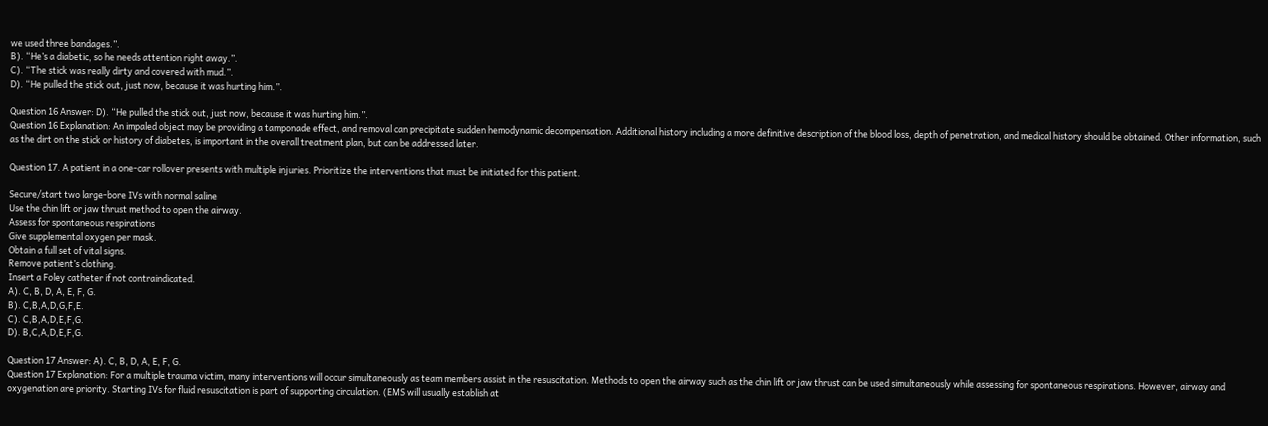we used three bandages.”.
B). “He’s a diabetic, so he needs attention right away.”.
C). “The stick was really dirty and covered with mud.”.
D). “He pulled the stick out, just now, because it was hurting him.”.

Question 16 Answer: D). “He pulled the stick out, just now, because it was hurting him.”.
Question 16 Explanation: An impaled object may be providing a tamponade effect, and removal can precipitate sudden hemodynamic decompensation. Additional history including a more definitive description of the blood loss, depth of penetration, and medical history should be obtained. Other information, such as the dirt on the stick or history of diabetes, is important in the overall treatment plan, but can be addressed later.

Question 17. A patient in a one-car rollover presents with multiple injuries. Prioritize the interventions that must be initiated for this patient.

Secure/start two large-bore IVs with normal saline
Use the chin lift or jaw thrust method to open the airway.
Assess for spontaneous respirations
Give supplemental oxygen per mask.
Obtain a full set of vital signs.
Remove patient’s clothing.
Insert a Foley catheter if not contraindicated.
A). C, B, D, A, E, F, G.
B). C,B,A,D,G,F,E.
C). C,B,A,D,E,F,G.
D). B,C,A,D,E,F,G.

Question 17 Answer: A). C, B, D, A, E, F, G.
Question 17 Explanation: For a multiple trauma victim, many interventions will occur simultaneously as team members assist in the resuscitation. Methods to open the airway such as the chin lift or jaw thrust can be used simultaneously while assessing for spontaneous respirations. However, airway and oxygenation are priority. Starting IVs for fluid resuscitation is part of supporting circulation. (EMS will usually establish at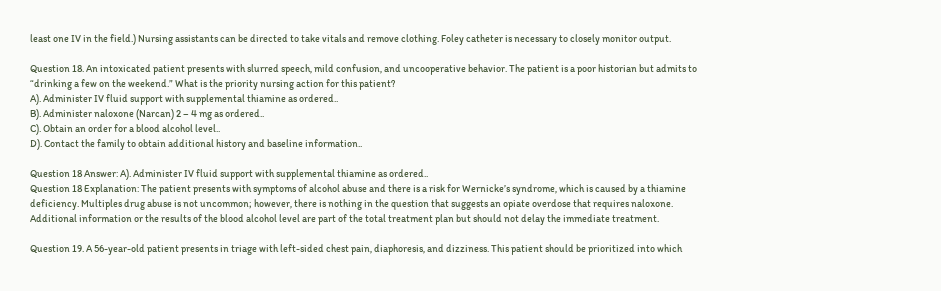least one IV in the field.) Nursing assistants can be directed to take vitals and remove clothing. Foley catheter is necessary to closely monitor output.

Question 18. An intoxicated patient presents with slurred speech, mild confusion, and uncooperative behavior. The patient is a poor historian but admits to “drinking a few on the weekend.” What is the priority nursing action for this patient?
A). Administer IV fluid support with supplemental thiamine as ordered..
B). Administer naloxone (Narcan) 2 – 4 mg as ordered..
C). Obtain an order for a blood alcohol level..
D). Contact the family to obtain additional history and baseline information..

Question 18 Answer: A). Administer IV fluid support with supplemental thiamine as ordered..
Question 18 Explanation: The patient presents with symptoms of alcohol abuse and there is a risk for Wernicke’s syndrome, which is caused by a thiamine deficiency. Multiples drug abuse is not uncommon; however, there is nothing in the question that suggests an opiate overdose that requires naloxone. Additional information or the results of the blood alcohol level are part of the total treatment plan but should not delay the immediate treatment.

Question 19. A 56-year-old patient presents in triage with left-sided chest pain, diaphoresis, and dizziness. This patient should be prioritized into which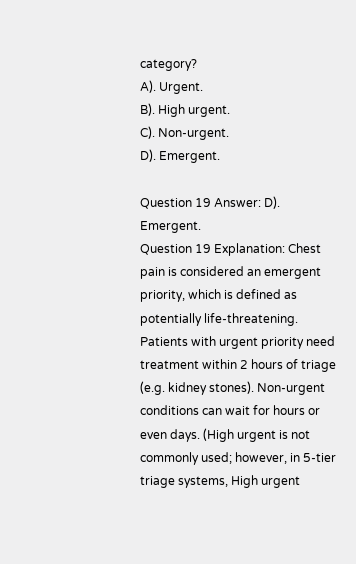category?
A). Urgent.
B). High urgent.
C). Non-urgent.
D). Emergent.

Question 19 Answer: D). Emergent.
Question 19 Explanation: Chest pain is considered an emergent priority, which is defined as potentially life-threatening. Patients with urgent priority need treatment within 2 hours of triage (e.g. kidney stones). Non-urgent conditions can wait for hours or even days. (High urgent is not commonly used; however, in 5-tier triage systems, High urgent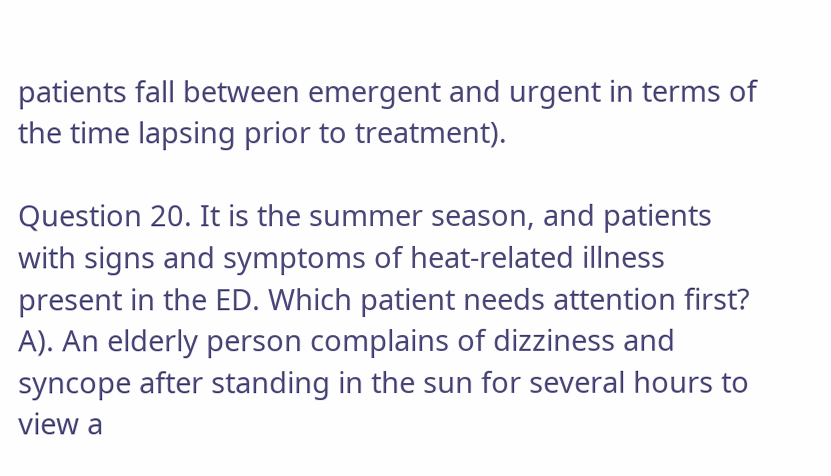patients fall between emergent and urgent in terms of the time lapsing prior to treatment).

Question 20. It is the summer season, and patients with signs and symptoms of heat-related illness present in the ED. Which patient needs attention first?
A). An elderly person complains of dizziness and syncope after standing in the sun for several hours to view a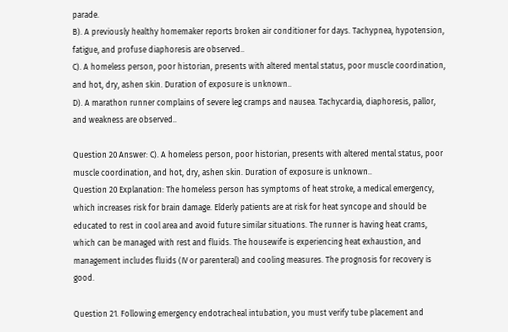parade.
B). A previously healthy homemaker reports broken air conditioner for days. Tachypnea, hypotension, fatigue, and profuse diaphoresis are observed..
C). A homeless person, poor historian, presents with altered mental status, poor muscle coordination, and hot, dry, ashen skin. Duration of exposure is unknown..
D). A marathon runner complains of severe leg cramps and nausea. Tachycardia, diaphoresis, pallor, and weakness are observed..

Question 20 Answer: C). A homeless person, poor historian, presents with altered mental status, poor muscle coordination, and hot, dry, ashen skin. Duration of exposure is unknown..
Question 20 Explanation: The homeless person has symptoms of heat stroke, a medical emergency, which increases risk for brain damage. Elderly patients are at risk for heat syncope and should be educated to rest in cool area and avoid future similar situations. The runner is having heat crams, which can be managed with rest and fluids. The housewife is experiencing heat exhaustion, and management includes fluids (IV or parenteral) and cooling measures. The prognosis for recovery is good.

Question 21. Following emergency endotracheal intubation, you must verify tube placement and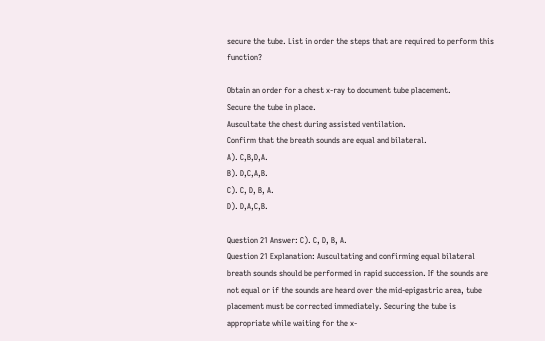secure the tube. List in order the steps that are required to perform this function?

Obtain an order for a chest x-ray to document tube placement.
Secure the tube in place.
Auscultate the chest during assisted ventilation.
Confirm that the breath sounds are equal and bilateral.
A). C,B,D,A.
B). D,C,A,B.
C). C, D, B, A.
D). D,A,C,B.

Question 21 Answer: C). C, D, B, A.
Question 21 Explanation: Auscultating and confirming equal bilateral breath sounds should be performed in rapid succession. If the sounds are not equal or if the sounds are heard over the mid-epigastric area, tube placement must be corrected immediately. Securing the tube is appropriate while waiting for the x-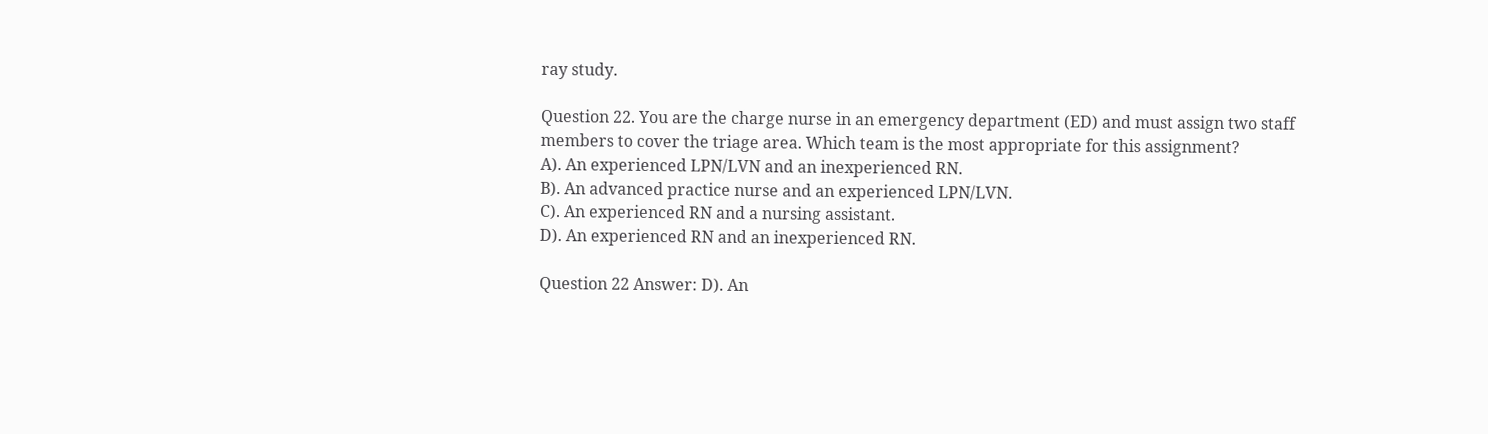ray study.

Question 22. You are the charge nurse in an emergency department (ED) and must assign two staff members to cover the triage area. Which team is the most appropriate for this assignment?
A). An experienced LPN/LVN and an inexperienced RN.
B). An advanced practice nurse and an experienced LPN/LVN.
C). An experienced RN and a nursing assistant.
D). An experienced RN and an inexperienced RN.

Question 22 Answer: D). An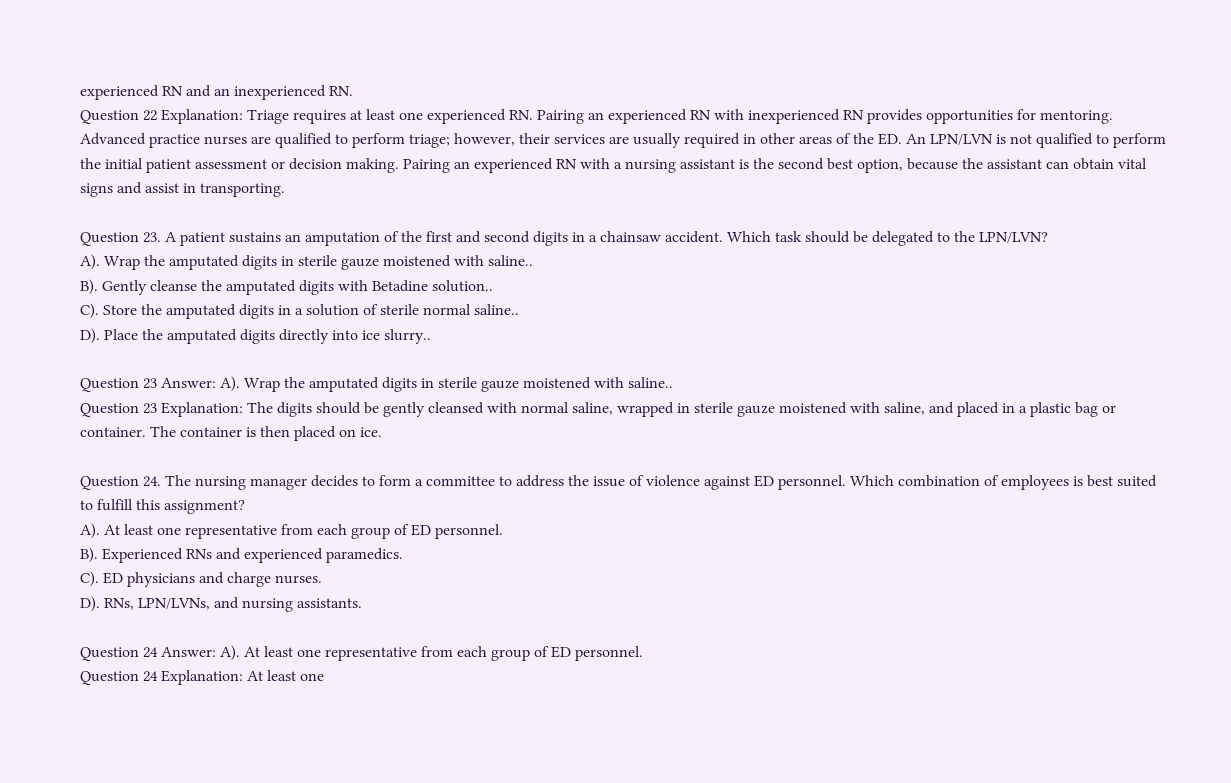experienced RN and an inexperienced RN.
Question 22 Explanation: Triage requires at least one experienced RN. Pairing an experienced RN with inexperienced RN provides opportunities for mentoring. Advanced practice nurses are qualified to perform triage; however, their services are usually required in other areas of the ED. An LPN/LVN is not qualified to perform the initial patient assessment or decision making. Pairing an experienced RN with a nursing assistant is the second best option, because the assistant can obtain vital signs and assist in transporting.

Question 23. A patient sustains an amputation of the first and second digits in a chainsaw accident. Which task should be delegated to the LPN/LVN?
A). Wrap the amputated digits in sterile gauze moistened with saline..
B). Gently cleanse the amputated digits with Betadine solution..
C). Store the amputated digits in a solution of sterile normal saline..
D). Place the amputated digits directly into ice slurry..

Question 23 Answer: A). Wrap the amputated digits in sterile gauze moistened with saline..
Question 23 Explanation: The digits should be gently cleansed with normal saline, wrapped in sterile gauze moistened with saline, and placed in a plastic bag or container. The container is then placed on ice.

Question 24. The nursing manager decides to form a committee to address the issue of violence against ED personnel. Which combination of employees is best suited to fulfill this assignment?
A). At least one representative from each group of ED personnel.
B). Experienced RNs and experienced paramedics.
C). ED physicians and charge nurses.
D). RNs, LPN/LVNs, and nursing assistants.

Question 24 Answer: A). At least one representative from each group of ED personnel.
Question 24 Explanation: At least one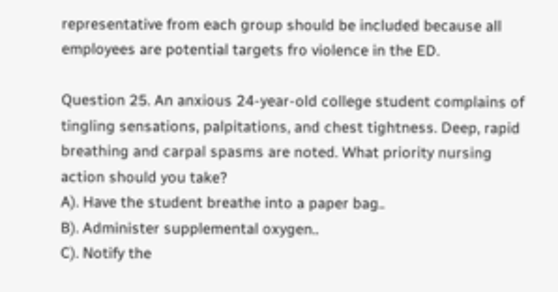representative from each group should be included because all employees are potential targets fro violence in the ED.

Question 25. An anxious 24-year-old college student complains of tingling sensations, palpitations, and chest tightness. Deep, rapid breathing and carpal spasms are noted. What priority nursing action should you take?
A). Have the student breathe into a paper bag..
B). Administer supplemental oxygen..
C). Notify the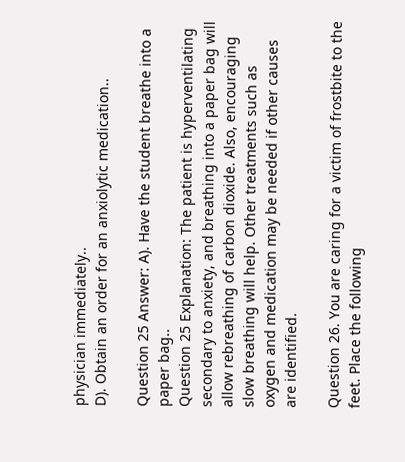physician immediately..
D). Obtain an order for an anxiolytic medication..

Question 25 Answer: A). Have the student breathe into a paper bag..
Question 25 Explanation: The patient is hyperventilating secondary to anxiety, and breathing into a paper bag will allow rebreathing of carbon dioxide. Also, encouraging slow breathing will help. Other treatments such as oxygen and medication may be needed if other causes are identified.

Question 26. You are caring for a victim of frostbite to the feet. Place the following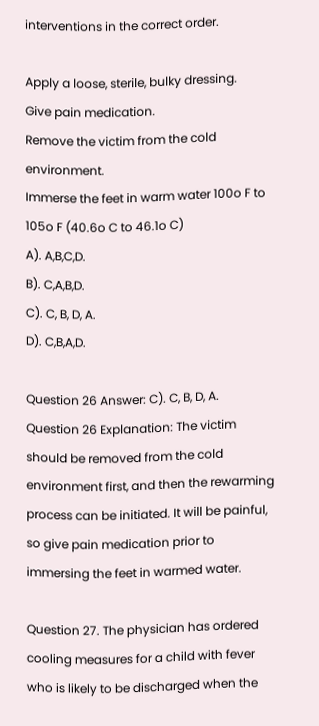interventions in the correct order.

Apply a loose, sterile, bulky dressing.
Give pain medication.
Remove the victim from the cold environment.
Immerse the feet in warm water 100o F to 105o F (40.6o C to 46.1o C)
A). A,B,C,D.
B). C,A,B,D.
C). C, B, D, A.
D). C,B,A,D.

Question 26 Answer: C). C, B, D, A.
Question 26 Explanation: The victim should be removed from the cold environment first, and then the rewarming process can be initiated. It will be painful, so give pain medication prior to immersing the feet in warmed water.

Question 27. The physician has ordered cooling measures for a child with fever who is likely to be discharged when the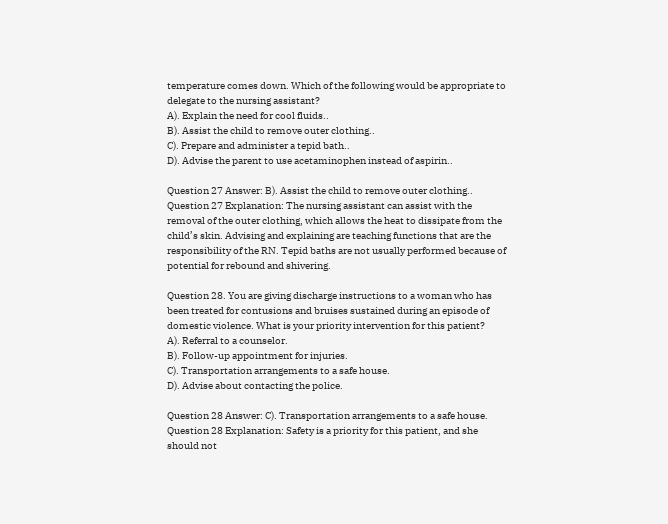temperature comes down. Which of the following would be appropriate to delegate to the nursing assistant?
A). Explain the need for cool fluids..
B). Assist the child to remove outer clothing..
C). Prepare and administer a tepid bath..
D). Advise the parent to use acetaminophen instead of aspirin..

Question 27 Answer: B). Assist the child to remove outer clothing..
Question 27 Explanation: The nursing assistant can assist with the removal of the outer clothing, which allows the heat to dissipate from the child’s skin. Advising and explaining are teaching functions that are the responsibility of the RN. Tepid baths are not usually performed because of potential for rebound and shivering.

Question 28. You are giving discharge instructions to a woman who has been treated for contusions and bruises sustained during an episode of domestic violence. What is your priority intervention for this patient?
A). Referral to a counselor.
B). Follow-up appointment for injuries.
C). Transportation arrangements to a safe house.
D). Advise about contacting the police.

Question 28 Answer: C). Transportation arrangements to a safe house.
Question 28 Explanation: Safety is a priority for this patient, and she should not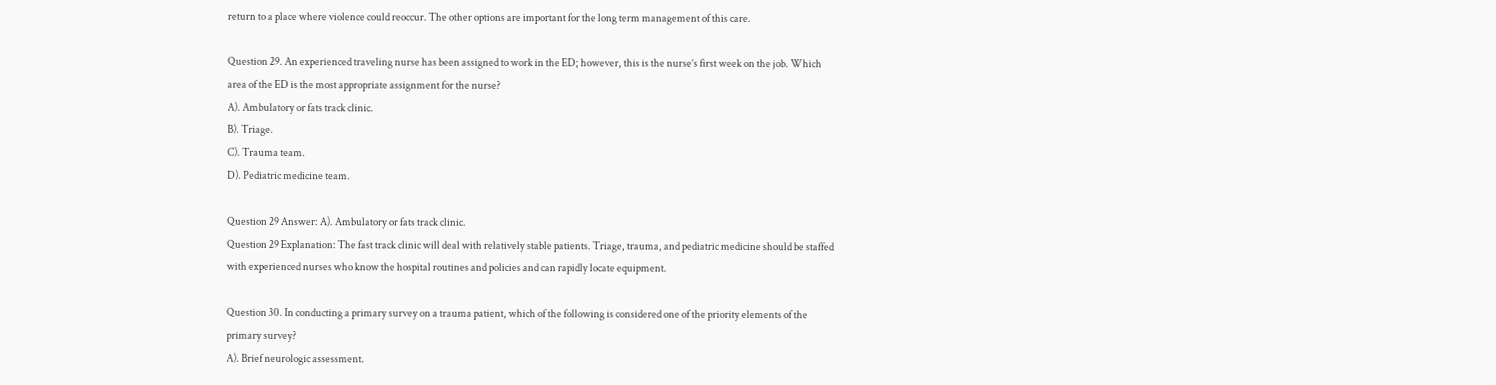return to a place where violence could reoccur. The other options are important for the long term management of this care.

Question 29. An experienced traveling nurse has been assigned to work in the ED; however, this is the nurse’s first week on the job. Which area of the ED is the most appropriate assignment for the nurse?
A). Ambulatory or fats track clinic.
B). Triage.
C). Trauma team.
D). Pediatric medicine team.

Question 29 Answer: A). Ambulatory or fats track clinic.
Question 29 Explanation: The fast track clinic will deal with relatively stable patients. Triage, trauma, and pediatric medicine should be staffed with experienced nurses who know the hospital routines and policies and can rapidly locate equipment.

Question 30. In conducting a primary survey on a trauma patient, which of the following is considered one of the priority elements of the primary survey?
A). Brief neurologic assessment.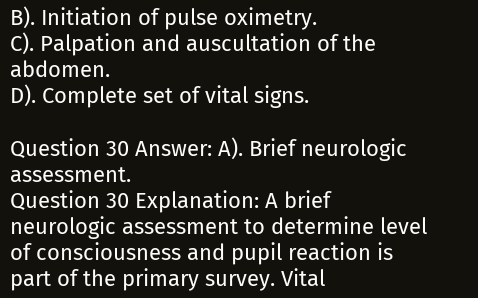B). Initiation of pulse oximetry.
C). Palpation and auscultation of the abdomen.
D). Complete set of vital signs.

Question 30 Answer: A). Brief neurologic assessment.
Question 30 Explanation: A brief neurologic assessment to determine level of consciousness and pupil reaction is part of the primary survey. Vital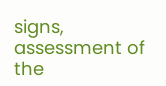signs, assessment of the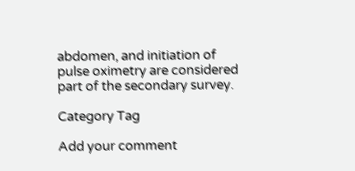abdomen, and initiation of pulse oximetry are considered part of the secondary survey.

Category Tag

Add your comment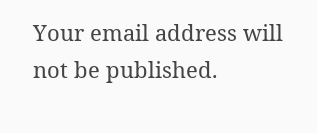Your email address will not be published.